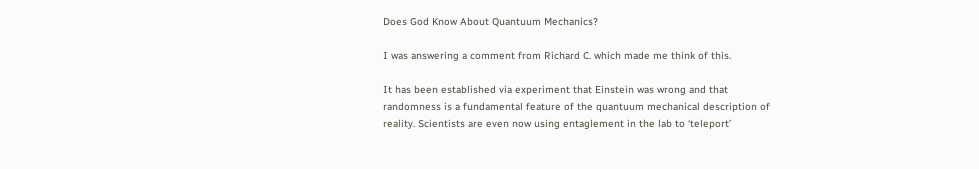Does God Know About Quantuum Mechanics?

I was answering a comment from Richard C. which made me think of this.

It has been established via experiment that Einstein was wrong and that randomness is a fundamental feature of the quantuum mechanical description of reality. Scientists are even now using entaglement in the lab to ‘teleport’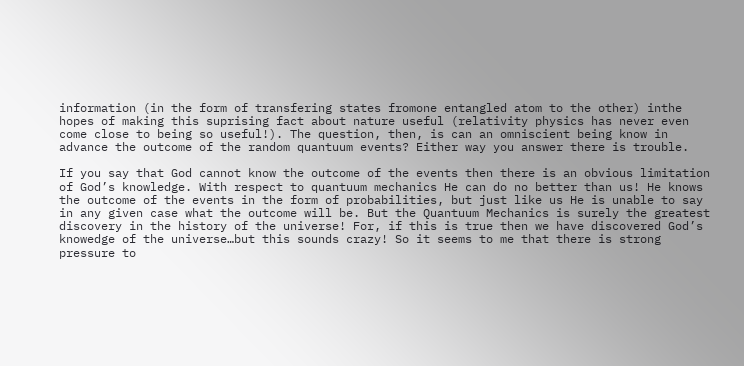information (in the form of transfering states fromone entangled atom to the other) inthe hopes of making this suprising fact about nature useful (relativity physics has never even come close to being so useful!). The question, then, is can an omniscient being know in advance the outcome of the random quantuum events? Either way you answer there is trouble.

If you say that God cannot know the outcome of the events then there is an obvious limitation of God’s knowledge. With respect to quantuum mechanics He can do no better than us! He knows the outcome of the events in the form of probabilities, but just like us He is unable to say in any given case what the outcome will be. But the Quantuum Mechanics is surely the greatest discovery in the history of the universe! For, if this is true then we have discovered God’s knowedge of the universe…but this sounds crazy! So it seems to me that there is strong pressure to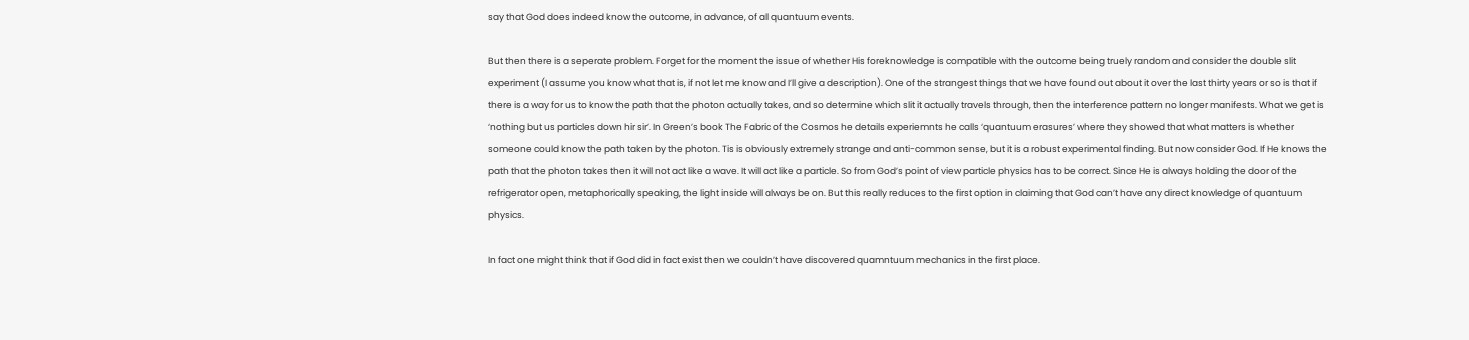say that God does indeed know the outcome, in advance, of all quantuum events.

But then there is a seperate problem. Forget for the moment the issue of whether His foreknowledge is compatible with the outcome being truely random and consider the double slit experiment (I assume you know what that is, if not let me know and I’ll give a description). One of the strangest things that we have found out about it over the last thirty years or so is that if there is a way for us to know the path that the photon actually takes, and so determine which slit it actually travels through, then the interference pattern no longer manifests. What we get is ‘nothing but us particles down hir sir’. In Green’s book The Fabric of the Cosmos he details experiemnts he calls ‘quantuum erasures’ where they showed that what matters is whether someone could know the path taken by the photon. Tis is obviously extremely strange and anti-common sense, but it is a robust experimental finding. But now consider God. If He knows the path that the photon takes then it will not act like a wave. It will act like a particle. So from God’s point of view particle physics has to be correct. Since He is always holding the door of the refrigerator open, metaphorically speaking, the light inside will always be on. But this really reduces to the first option in claiming that God can’t have any direct knowledge of quantuum physics.

In fact one might think that if God did in fact exist then we couldn’t have discovered quamntuum mechanics in the first place.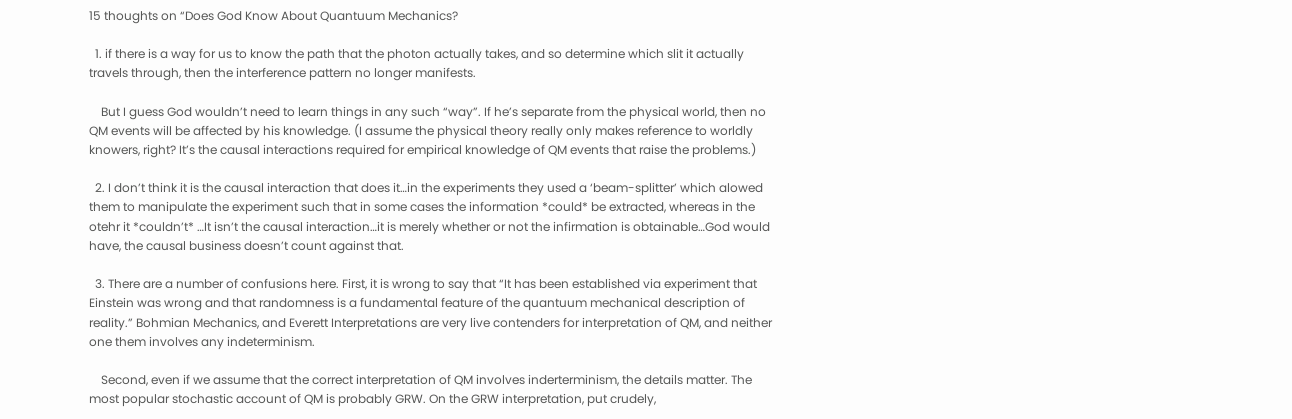15 thoughts on “Does God Know About Quantuum Mechanics?

  1. if there is a way for us to know the path that the photon actually takes, and so determine which slit it actually travels through, then the interference pattern no longer manifests.

    But I guess God wouldn’t need to learn things in any such “way”. If he’s separate from the physical world, then no QM events will be affected by his knowledge. (I assume the physical theory really only makes reference to worldly knowers, right? It’s the causal interactions required for empirical knowledge of QM events that raise the problems.)

  2. I don’t think it is the causal interaction that does it…in the experiments they used a ‘beam-splitter’ which alowed them to manipulate the experiment such that in some cases the information *could* be extracted, whereas in the otehr it *couldn’t* …It isn’t the causal interaction…it is merely whether or not the infirmation is obtainable…God would have, the causal business doesn’t count against that.

  3. There are a number of confusions here. First, it is wrong to say that “It has been established via experiment that Einstein was wrong and that randomness is a fundamental feature of the quantuum mechanical description of reality.” Bohmian Mechanics, and Everett Interpretations are very live contenders for interpretation of QM, and neither one them involves any indeterminism.

    Second, even if we assume that the correct interpretation of QM involves inderterminism, the details matter. The most popular stochastic account of QM is probably GRW. On the GRW interpretation, put crudely,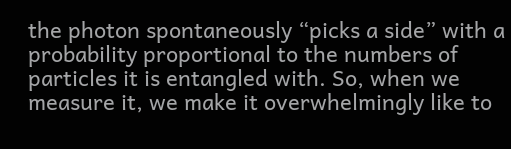the photon spontaneously “picks a side” with a probability proportional to the numbers of particles it is entangled with. So, when we measure it, we make it overwhelmingly like to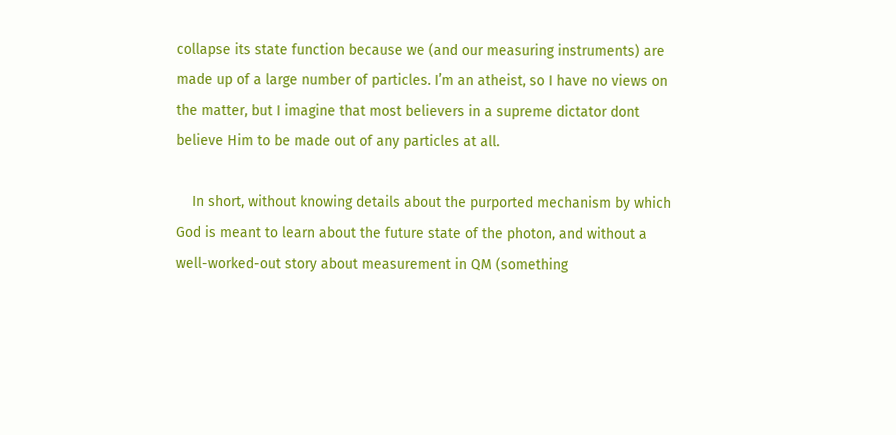collapse its state function because we (and our measuring instruments) are made up of a large number of particles. I’m an atheist, so I have no views on the matter, but I imagine that most believers in a supreme dictator dont believe Him to be made out of any particles at all.

    In short, without knowing details about the purported mechanism by which God is meant to learn about the future state of the photon, and without a well-worked-out story about measurement in QM (something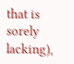that is sorely lacking),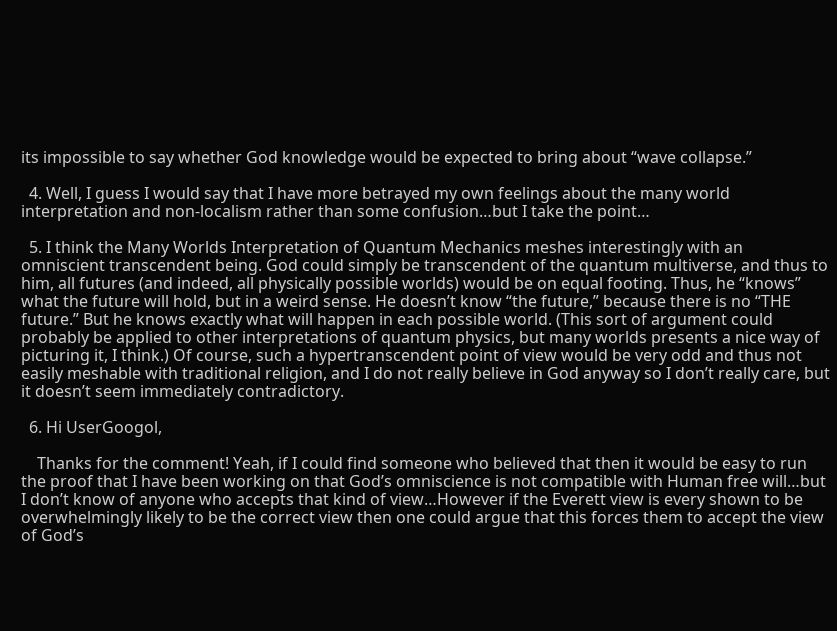its impossible to say whether God knowledge would be expected to bring about “wave collapse.”

  4. Well, I guess I would say that I have more betrayed my own feelings about the many world interpretation and non-localism rather than some confusion…but I take the point…

  5. I think the Many Worlds Interpretation of Quantum Mechanics meshes interestingly with an omniscient transcendent being. God could simply be transcendent of the quantum multiverse, and thus to him, all futures (and indeed, all physically possible worlds) would be on equal footing. Thus, he “knows” what the future will hold, but in a weird sense. He doesn’t know “the future,” because there is no “THE future.” But he knows exactly what will happen in each possible world. (This sort of argument could probably be applied to other interpretations of quantum physics, but many worlds presents a nice way of picturing it, I think.) Of course, such a hypertranscendent point of view would be very odd and thus not easily meshable with traditional religion, and I do not really believe in God anyway so I don’t really care, but it doesn’t seem immediately contradictory.

  6. Hi UserGoogol,

    Thanks for the comment! Yeah, if I could find someone who believed that then it would be easy to run the proof that I have been working on that God’s omniscience is not compatible with Human free will…but I don’t know of anyone who accepts that kind of view…However if the Everett view is every shown to be overwhelmingly likely to be the correct view then one could argue that this forces them to accept the view of God’s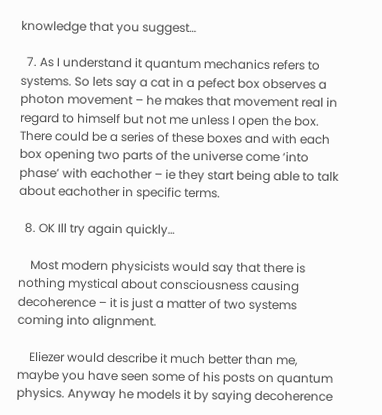knowledge that you suggest…

  7. As I understand it quantum mechanics refers to systems. So lets say a cat in a pefect box observes a photon movement – he makes that movement real in regard to himself but not me unless I open the box. There could be a series of these boxes and with each box opening two parts of the universe come ‘into phase’ with eachother – ie they start being able to talk about eachother in specific terms.

  8. OK Ill try again quickly…

    Most modern physicists would say that there is nothing mystical about consciousness causing decoherence – it is just a matter of two systems coming into alignment.

    Eliezer would describe it much better than me, maybe you have seen some of his posts on quantum physics. Anyway he models it by saying decoherence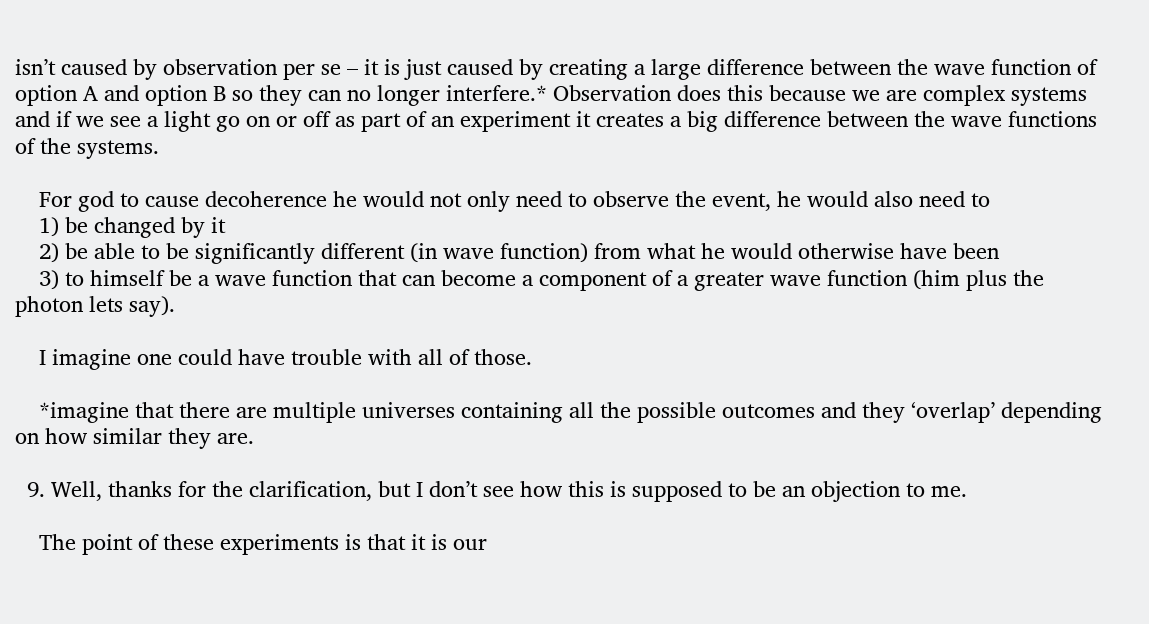isn’t caused by observation per se – it is just caused by creating a large difference between the wave function of option A and option B so they can no longer interfere.* Observation does this because we are complex systems and if we see a light go on or off as part of an experiment it creates a big difference between the wave functions of the systems.

    For god to cause decoherence he would not only need to observe the event, he would also need to
    1) be changed by it
    2) be able to be significantly different (in wave function) from what he would otherwise have been
    3) to himself be a wave function that can become a component of a greater wave function (him plus the photon lets say).

    I imagine one could have trouble with all of those.

    *imagine that there are multiple universes containing all the possible outcomes and they ‘overlap’ depending on how similar they are.

  9. Well, thanks for the clarification, but I don’t see how this is supposed to be an objection to me.

    The point of these experiments is that it is our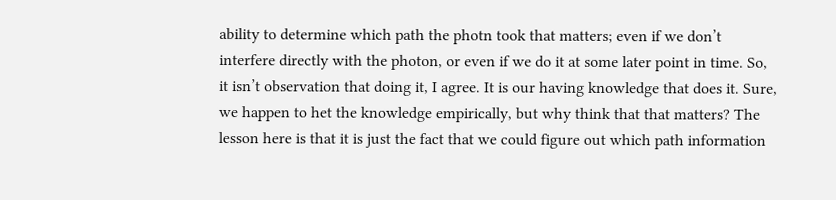ability to determine which path the photn took that matters; even if we don’t interfere directly with the photon, or even if we do it at some later point in time. So, it isn’t observation that doing it, I agree. It is our having knowledge that does it. Sure, we happen to het the knowledge empirically, but why think that that matters? The lesson here is that it is just the fact that we could figure out which path information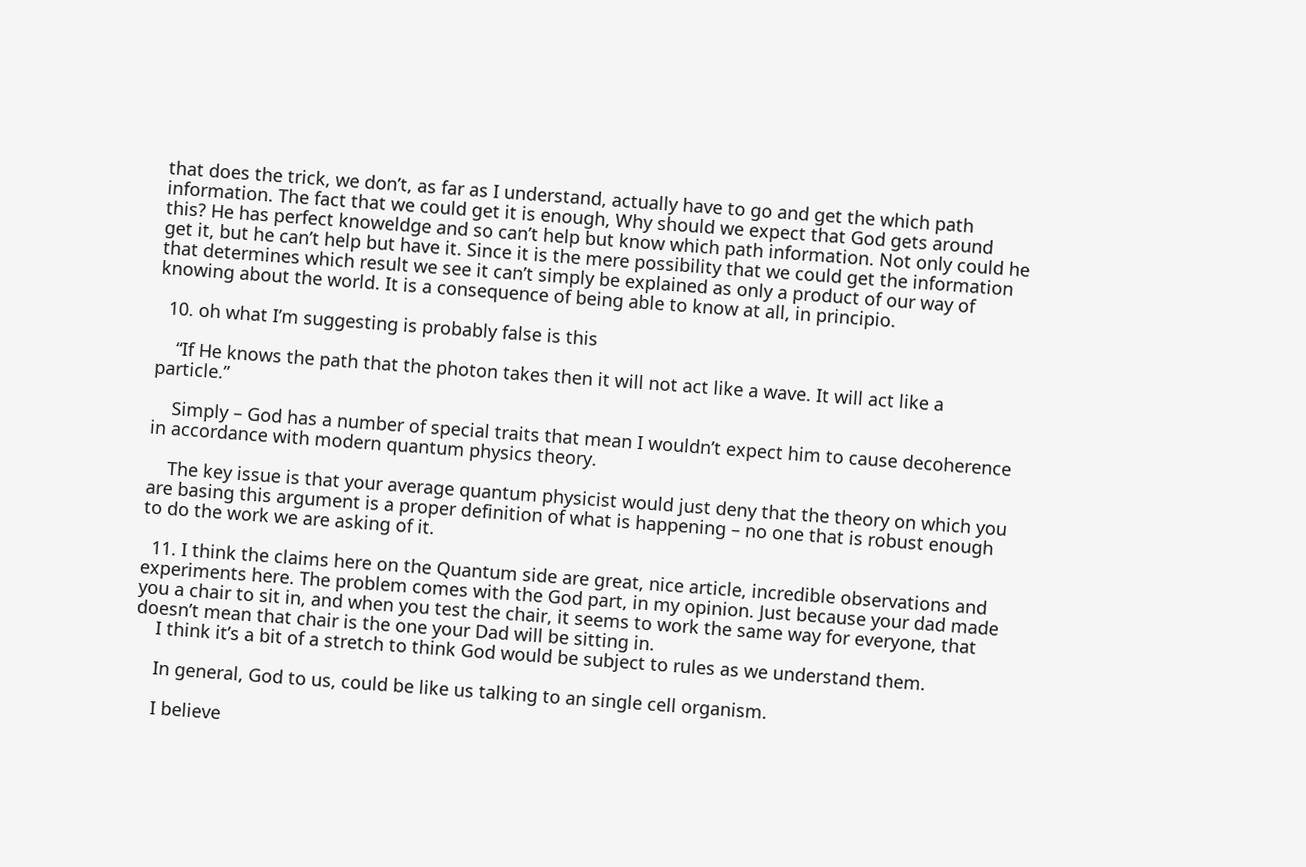that does the trick, we don’t, as far as I understand, actually have to go and get the which path information. The fact that we could get it is enough, Why should we expect that God gets around this? He has perfect knoweldge and so can’t help but know which path information. Not only could he get it, but he can’t help but have it. Since it is the mere possibility that we could get the information that determines which result we see it can’t simply be explained as only a product of our way of knowing about the world. It is a consequence of being able to know at all, in principio.

  10. oh what I’m suggesting is probably false is this

    “If He knows the path that the photon takes then it will not act like a wave. It will act like a particle.”

    Simply – God has a number of special traits that mean I wouldn’t expect him to cause decoherence in accordance with modern quantum physics theory.

    The key issue is that your average quantum physicist would just deny that the theory on which you are basing this argument is a proper definition of what is happening – no one that is robust enough to do the work we are asking of it.

  11. I think the claims here on the Quantum side are great, nice article, incredible observations and experiments here. The problem comes with the God part, in my opinion. Just because your dad made you a chair to sit in, and when you test the chair, it seems to work the same way for everyone, that doesn’t mean that chair is the one your Dad will be sitting in.
    I think it’s a bit of a stretch to think God would be subject to rules as we understand them.

    In general, God to us, could be like us talking to an single cell organism.

    I believe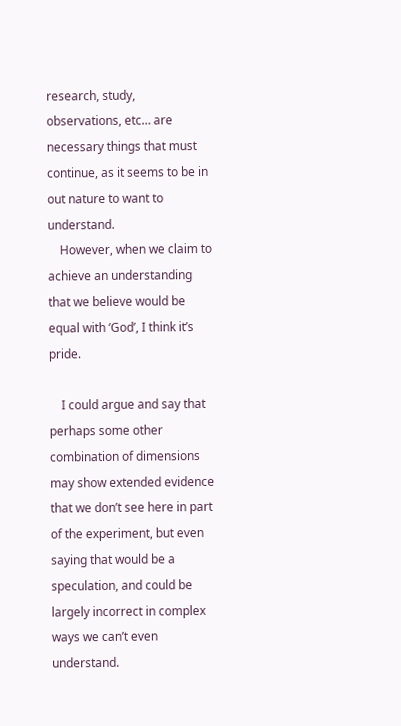research, study, observations, etc… are necessary things that must continue, as it seems to be in out nature to want to understand.
    However, when we claim to achieve an understanding that we believe would be equal with ‘God’, I think it’s pride.

    I could argue and say that perhaps some other combination of dimensions may show extended evidence that we don’t see here in part of the experiment, but even saying that would be a speculation, and could be largely incorrect in complex ways we can’t even understand.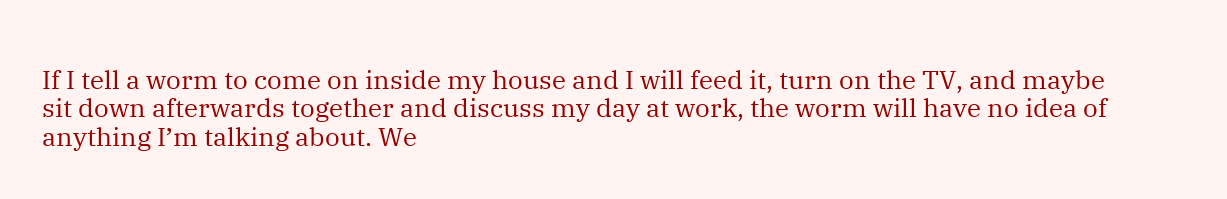If I tell a worm to come on inside my house and I will feed it, turn on the TV, and maybe sit down afterwards together and discuss my day at work, the worm will have no idea of anything I’m talking about. We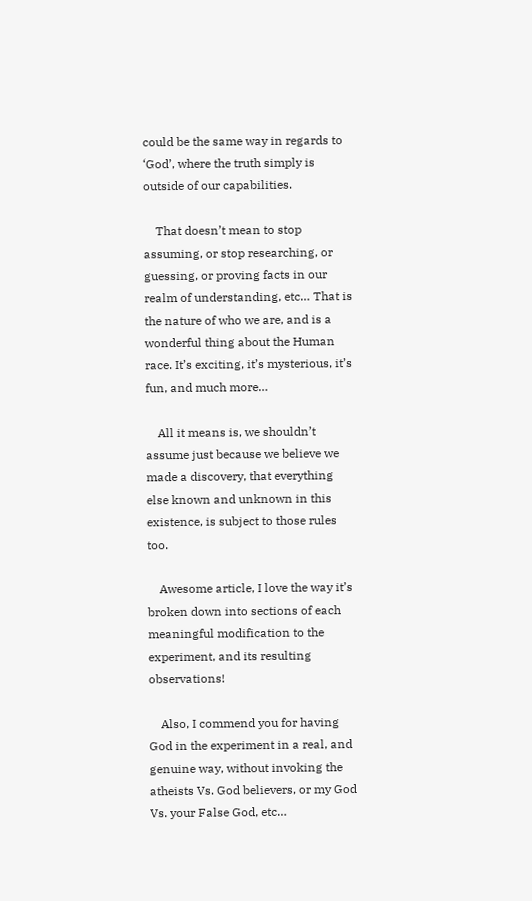could be the same way in regards to ‘God’, where the truth simply is outside of our capabilities.

    That doesn’t mean to stop assuming, or stop researching, or guessing, or proving facts in our realm of understanding, etc… That is the nature of who we are, and is a wonderful thing about the Human race. It’s exciting, it’s mysterious, it’s fun, and much more…

    All it means is, we shouldn’t assume just because we believe we made a discovery, that everything else known and unknown in this existence, is subject to those rules too.

    Awesome article, I love the way it’s broken down into sections of each meaningful modification to the experiment, and its resulting observations!

    Also, I commend you for having God in the experiment in a real, and genuine way, without invoking the atheists Vs. God believers, or my God Vs. your False God, etc…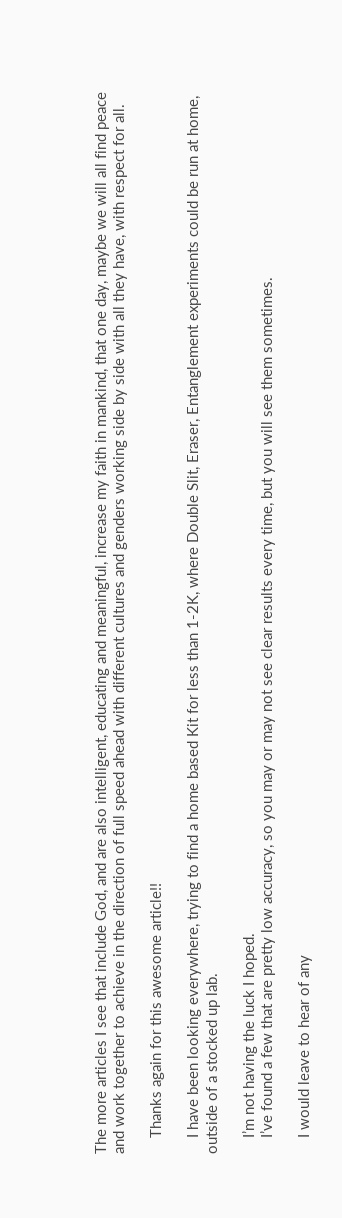The more articles I see that include God, and are also intelligent, educating and meaningful, increase my faith in mankind, that one day, maybe we will all find peace and work together to achieve in the direction of full speed ahead with different cultures and genders working side by side with all they have, with respect for all.

    Thanks again for this awesome article!!

    I have been looking everywhere, trying to find a home based Kit for less than 1-2K, where Double Slit, Eraser, Entanglement experiments could be run at home, outside of a stocked up lab.

    I’m not having the luck I hoped.
    I’ve found a few that are pretty low accuracy, so you may or may not see clear results every time, but you will see them sometimes.

    I would leave to hear of any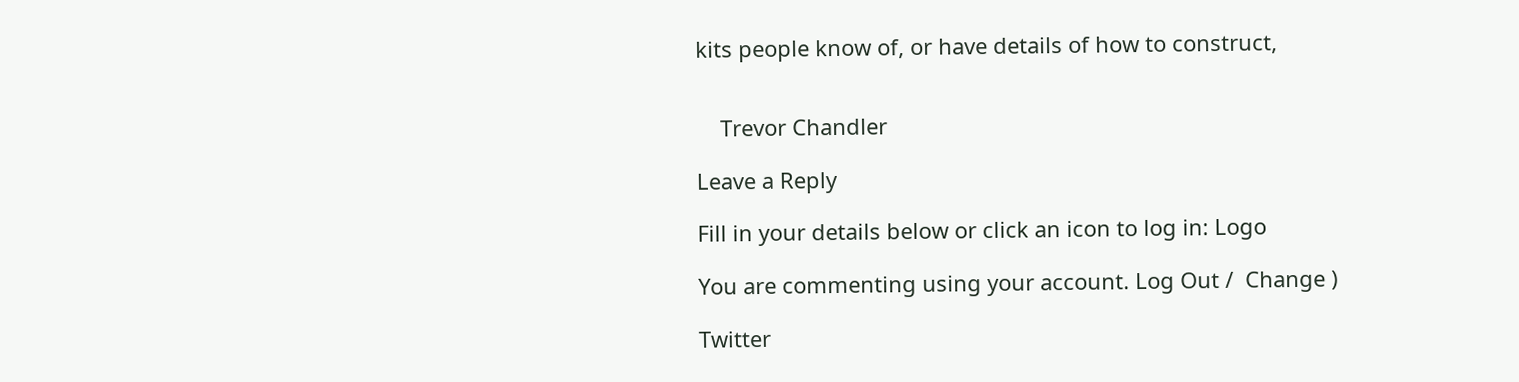kits people know of, or have details of how to construct,


    Trevor Chandler

Leave a Reply

Fill in your details below or click an icon to log in: Logo

You are commenting using your account. Log Out /  Change )

Twitter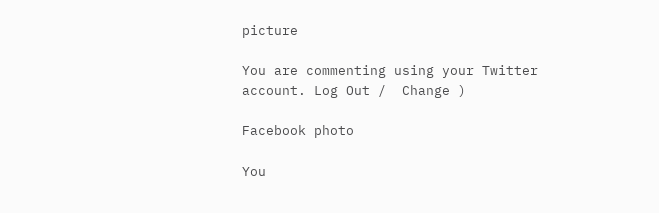picture

You are commenting using your Twitter account. Log Out /  Change )

Facebook photo

You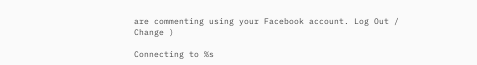are commenting using your Facebook account. Log Out /  Change )

Connecting to %s